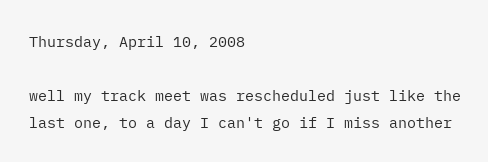Thursday, April 10, 2008

well my track meet was rescheduled just like the last one, to a day I can't go if I miss another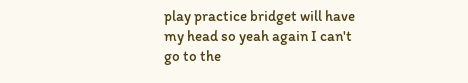play practice bridget will have my head so yeah again I can't go to the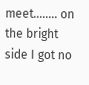meet........ on the bright side I got no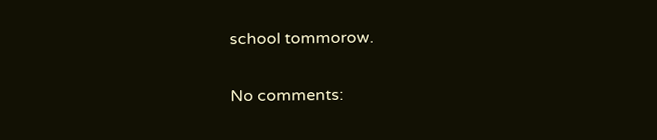school tommorow.

No comments: